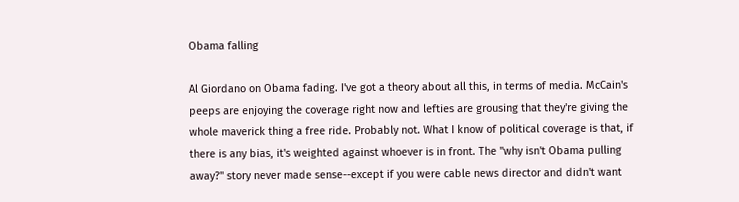Obama falling

Al Giordano on Obama fading. I've got a theory about all this, in terms of media. McCain's peeps are enjoying the coverage right now and lefties are grousing that they're giving the whole maverick thing a free ride. Probably not. What I know of political coverage is that, if there is any bias, it's weighted against whoever is in front. The "why isn't Obama pulling away?" story never made sense--except if you were cable news director and didn't want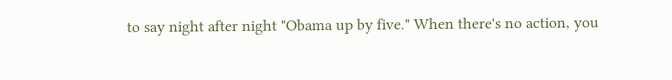to say night after night "Obama up by five." When there's no action, you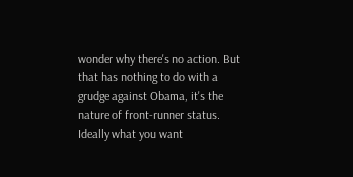wonder why there's no action. But that has nothing to do with a grudge against Obama, it's the nature of front-runner status. Ideally what you want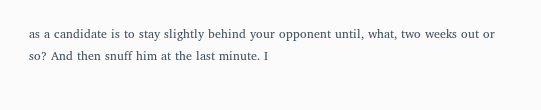as a candidate is to stay slightly behind your opponent until, what, two weeks out or so? And then snuff him at the last minute. I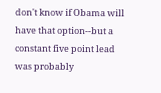don't know if Obama will have that option--but a constant five point lead was probably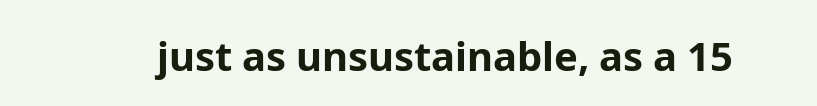just as unsustainable, as a 15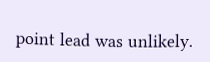point lead was unlikely.